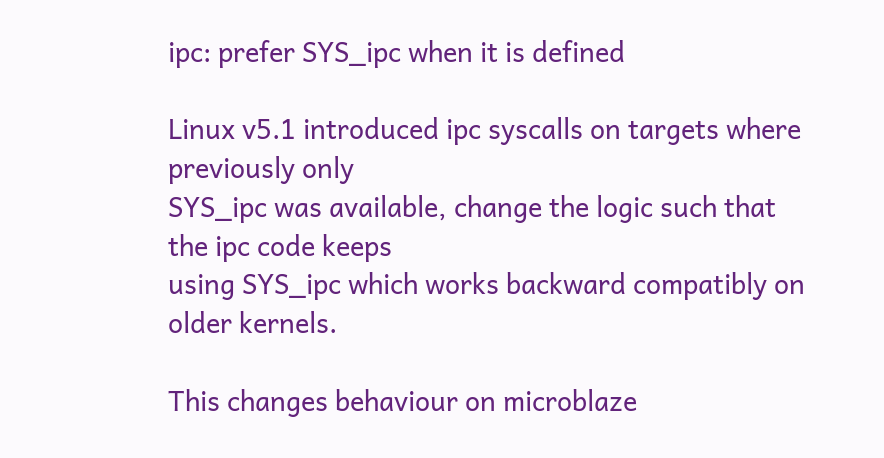ipc: prefer SYS_ipc when it is defined

Linux v5.1 introduced ipc syscalls on targets where previously only
SYS_ipc was available, change the logic such that the ipc code keeps
using SYS_ipc which works backward compatibly on older kernels.

This changes behaviour on microblaze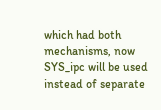which had both mechanisms, now
SYS_ipc will be used instead of separate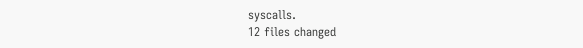syscalls.
12 files changed